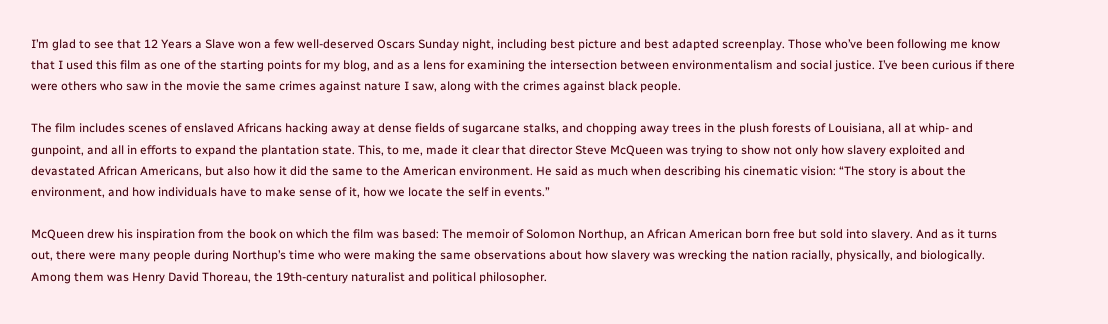I’m glad to see that 12 Years a Slave won a few well-deserved Oscars Sunday night, including best picture and best adapted screenplay. Those who’ve been following me know that I used this film as one of the starting points for my blog, and as a lens for examining the intersection between environmentalism and social justice. I’ve been curious if there were others who saw in the movie the same crimes against nature I saw, along with the crimes against black people.

The film includes scenes of enslaved Africans hacking away at dense fields of sugarcane stalks, and chopping away trees in the plush forests of Louisiana, all at whip- and gunpoint, and all in efforts to expand the plantation state. This, to me, made it clear that director Steve McQueen was trying to show not only how slavery exploited and devastated African Americans, but also how it did the same to the American environment. He said as much when describing his cinematic vision: “The story is about the environment, and how individuals have to make sense of it, how we locate the self in events.”

McQueen drew his inspiration from the book on which the film was based: The memoir of Solomon Northup, an African American born free but sold into slavery. And as it turns out, there were many people during Northup’s time who were making the same observations about how slavery was wrecking the nation racially, physically, and biologically. Among them was Henry David Thoreau, the 19th-century naturalist and political philosopher.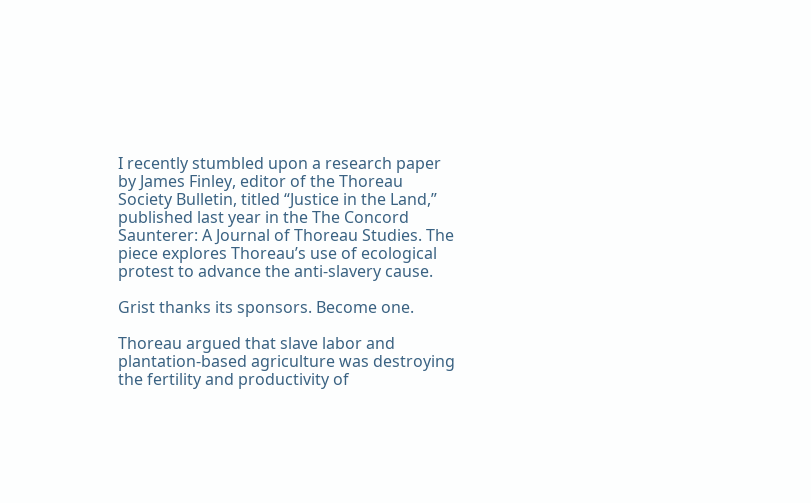I recently stumbled upon a research paper by James Finley, editor of the Thoreau Society Bulletin, titled “Justice in the Land,” published last year in the The Concord Saunterer: A Journal of Thoreau Studies. The piece explores Thoreau’s use of ecological protest to advance the anti-slavery cause.

Grist thanks its sponsors. Become one.

Thoreau argued that slave labor and plantation-based agriculture was destroying the fertility and productivity of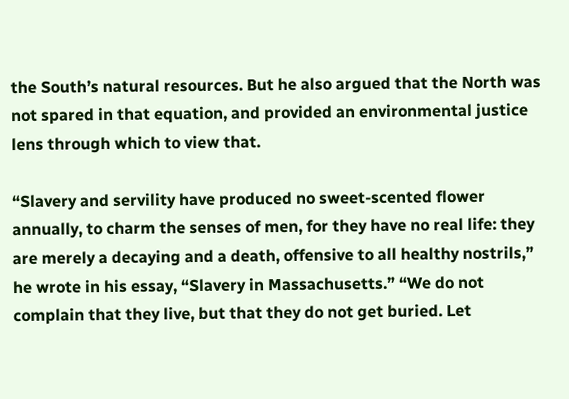the South’s natural resources. But he also argued that the North was not spared in that equation, and provided an environmental justice lens through which to view that.

“Slavery and servility have produced no sweet-scented flower annually, to charm the senses of men, for they have no real life: they are merely a decaying and a death, offensive to all healthy nostrils,” he wrote in his essay, “Slavery in Massachusetts.” “We do not complain that they live, but that they do not get buried. Let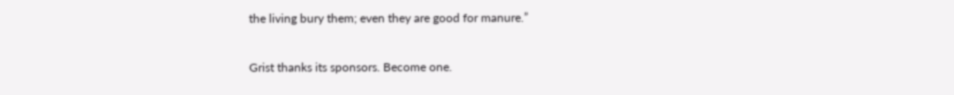the living bury them; even they are good for manure.”

Grist thanks its sponsors. Become one.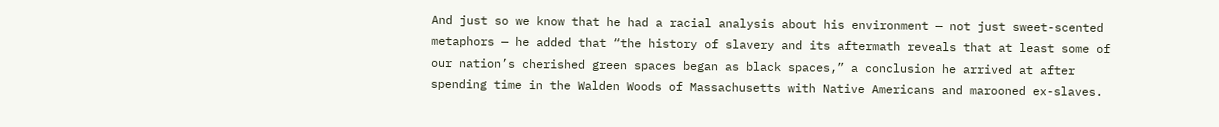And just so we know that he had a racial analysis about his environment — not just sweet-scented metaphors — he added that “the history of slavery and its aftermath reveals that at least some of our nation’s cherished green spaces began as black spaces,” a conclusion he arrived at after spending time in the Walden Woods of Massachusetts with Native Americans and marooned ex-slaves.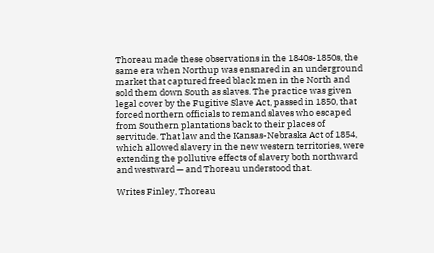Thoreau made these observations in the 1840s-1850s, the same era when Northup was ensnared in an underground market that captured freed black men in the North and sold them down South as slaves. The practice was given legal cover by the Fugitive Slave Act, passed in 1850, that forced northern officials to remand slaves who escaped from Southern plantations back to their places of servitude. That law and the Kansas-Nebraska Act of 1854, which allowed slavery in the new western territories, were extending the pollutive effects of slavery both northward and westward — and Thoreau understood that.

Writes Finley, Thoreau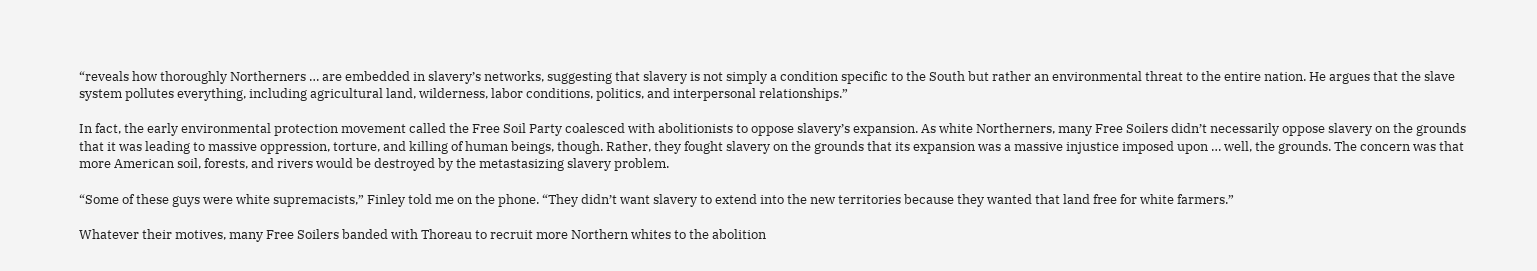“reveals how thoroughly Northerners … are embedded in slavery’s networks, suggesting that slavery is not simply a condition specific to the South but rather an environmental threat to the entire nation. He argues that the slave system pollutes everything, including agricultural land, wilderness, labor conditions, politics, and interpersonal relationships.”

In fact, the early environmental protection movement called the Free Soil Party coalesced with abolitionists to oppose slavery’s expansion. As white Northerners, many Free Soilers didn’t necessarily oppose slavery on the grounds that it was leading to massive oppression, torture, and killing of human beings, though. Rather, they fought slavery on the grounds that its expansion was a massive injustice imposed upon … well, the grounds. The concern was that more American soil, forests, and rivers would be destroyed by the metastasizing slavery problem.

“Some of these guys were white supremacists,” Finley told me on the phone. “They didn’t want slavery to extend into the new territories because they wanted that land free for white farmers.”

Whatever their motives, many Free Soilers banded with Thoreau to recruit more Northern whites to the abolition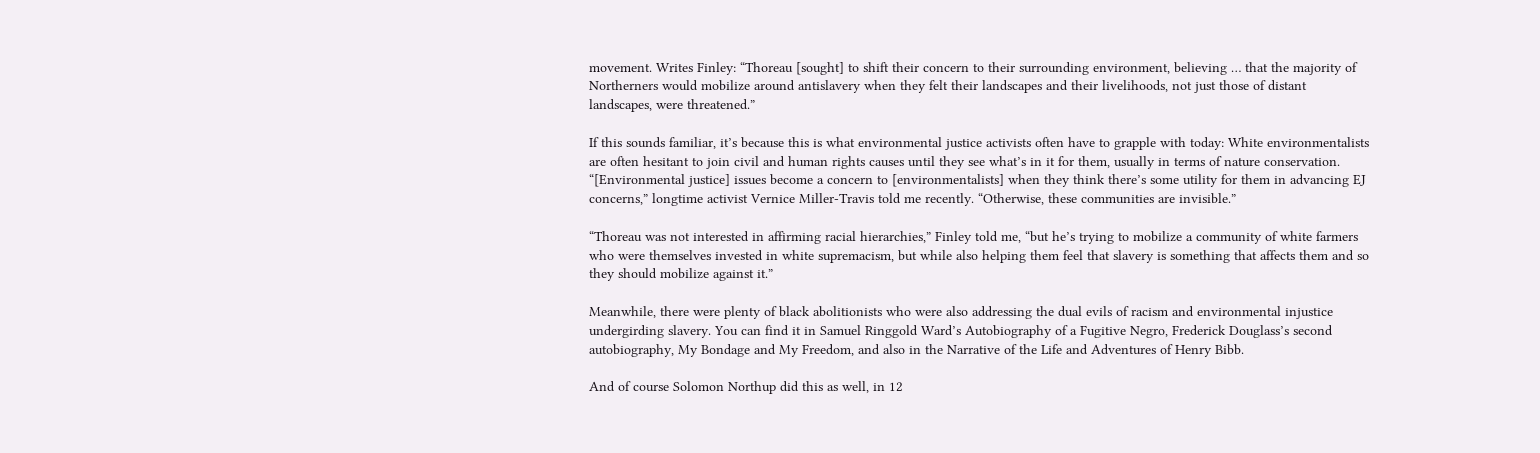movement. Writes Finley: “Thoreau [sought] to shift their concern to their surrounding environment, believing … that the majority of Northerners would mobilize around antislavery when they felt their landscapes and their livelihoods, not just those of distant landscapes, were threatened.”

If this sounds familiar, it’s because this is what environmental justice activists often have to grapple with today: White environmentalists are often hesitant to join civil and human rights causes until they see what’s in it for them, usually in terms of nature conservation. “[Environmental justice] issues become a concern to [environmentalists] when they think there’s some utility for them in advancing EJ concerns,” longtime activist Vernice Miller-Travis told me recently. “Otherwise, these communities are invisible.”

“Thoreau was not interested in affirming racial hierarchies,” Finley told me, “but he’s trying to mobilize a community of white farmers who were themselves invested in white supremacism, but while also helping them feel that slavery is something that affects them and so they should mobilize against it.”

Meanwhile, there were plenty of black abolitionists who were also addressing the dual evils of racism and environmental injustice undergirding slavery. You can find it in Samuel Ringgold Ward’s Autobiography of a Fugitive Negro, Frederick Douglass’s second autobiography, My Bondage and My Freedom, and also in the Narrative of the Life and Adventures of Henry Bibb.

And of course Solomon Northup did this as well, in 12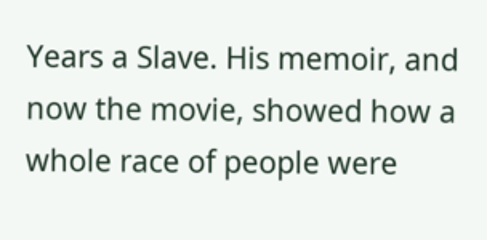Years a Slave. His memoir, and now the movie, showed how a whole race of people were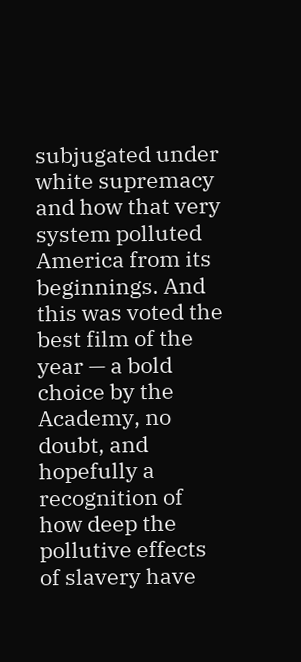subjugated under white supremacy and how that very system polluted America from its beginnings. And this was voted the best film of the year — a bold choice by the Academy, no doubt, and hopefully a recognition of how deep the pollutive effects of slavery have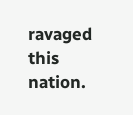ravaged this nation.